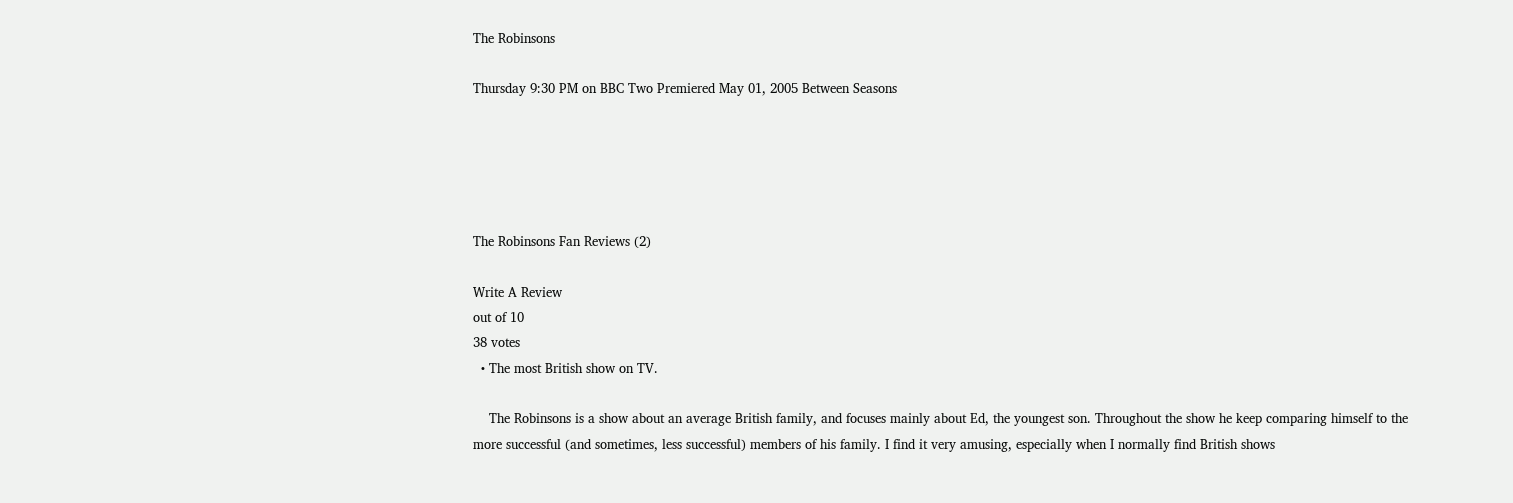The Robinsons

Thursday 9:30 PM on BBC Two Premiered May 01, 2005 Between Seasons





The Robinsons Fan Reviews (2)

Write A Review
out of 10
38 votes
  • The most British show on TV.

    The Robinsons is a show about an average British family, and focuses mainly about Ed, the youngest son. Throughout the show he keep comparing himself to the more successful (and sometimes, less successful) members of his family. I find it very amusing, especially when I normally find British shows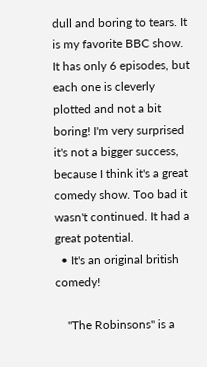dull and boring to tears. It is my favorite BBC show. It has only 6 episodes, but each one is cleverly plotted and not a bit boring! I'm very surprised it's not a bigger success, because I think it's a great comedy show. Too bad it wasn't continued. It had a great potential.
  • It's an original british comedy!

    "The Robinsons" is a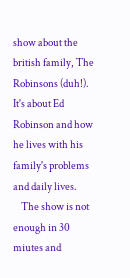show about the british family, The Robinsons (duh!). It's about Ed Robinson and how he lives with his family's problems and daily lives.
    The show is not enough in 30 miutes and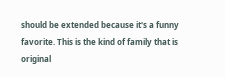should be extended because it's a funny favorite. This is the kind of family that is original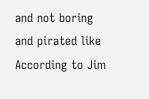and not boring and pirated like According to Jim